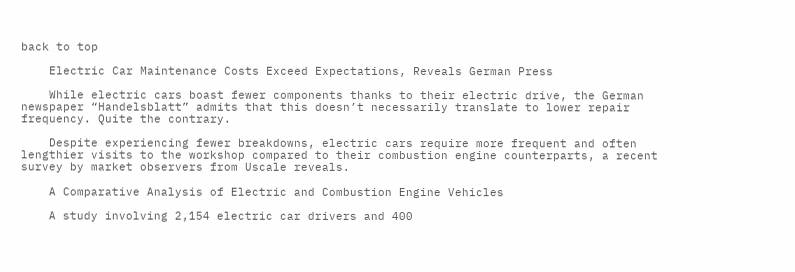back to top

    Electric Car Maintenance Costs Exceed Expectations, Reveals German Press

    While electric cars boast fewer components thanks to their electric drive, the German newspaper “Handelsblatt” admits that this doesn’t necessarily translate to lower repair frequency. Quite the contrary.

    Despite experiencing fewer breakdowns, electric cars require more frequent and often lengthier visits to the workshop compared to their combustion engine counterparts, a recent survey by market observers from Uscale reveals.

    A Comparative Analysis of Electric and Combustion Engine Vehicles

    A study involving 2,154 electric car drivers and 400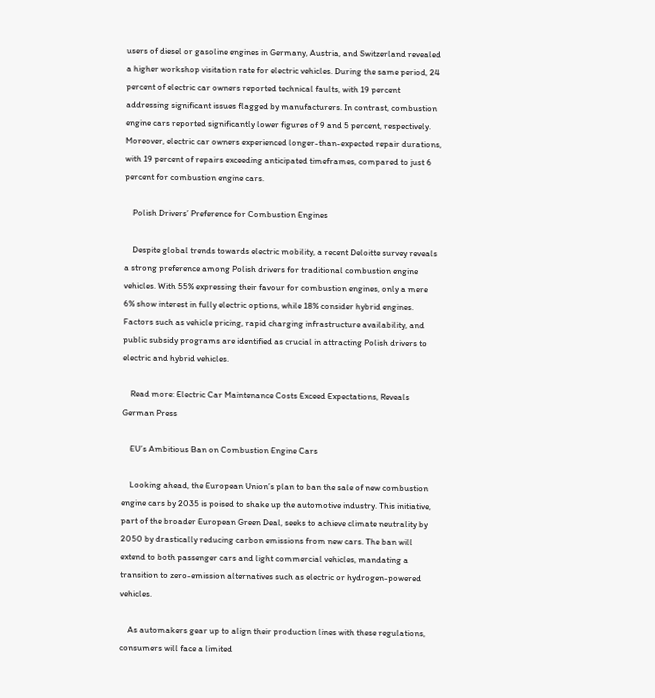users of diesel or gasoline engines in Germany, Austria, and Switzerland revealed a higher workshop visitation rate for electric vehicles. During the same period, 24 percent of electric car owners reported technical faults, with 19 percent addressing significant issues flagged by manufacturers. In contrast, combustion engine cars reported significantly lower figures of 9 and 5 percent, respectively. Moreover, electric car owners experienced longer-than-expected repair durations, with 19 percent of repairs exceeding anticipated timeframes, compared to just 6 percent for combustion engine cars.

    Polish Drivers’ Preference for Combustion Engines

    Despite global trends towards electric mobility, a recent Deloitte survey reveals a strong preference among Polish drivers for traditional combustion engine vehicles. With 55% expressing their favour for combustion engines, only a mere 6% show interest in fully electric options, while 18% consider hybrid engines. Factors such as vehicle pricing, rapid charging infrastructure availability, and public subsidy programs are identified as crucial in attracting Polish drivers to electric and hybrid vehicles.

    Read more: Electric Car Maintenance Costs Exceed Expectations, Reveals German Press

    EU’s Ambitious Ban on Combustion Engine Cars

    Looking ahead, the European Union’s plan to ban the sale of new combustion engine cars by 2035 is poised to shake up the automotive industry. This initiative, part of the broader European Green Deal, seeks to achieve climate neutrality by 2050 by drastically reducing carbon emissions from new cars. The ban will extend to both passenger cars and light commercial vehicles, mandating a transition to zero-emission alternatives such as electric or hydrogen-powered vehicles.

    As automakers gear up to align their production lines with these regulations, consumers will face a limited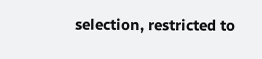selection, restricted to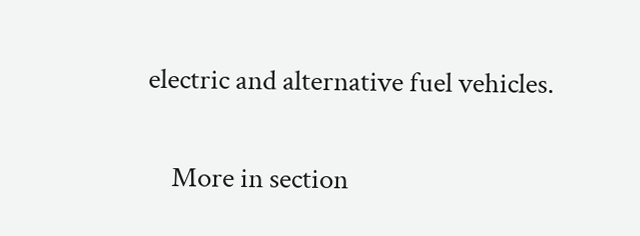electric and alternative fuel vehicles.

    More in section